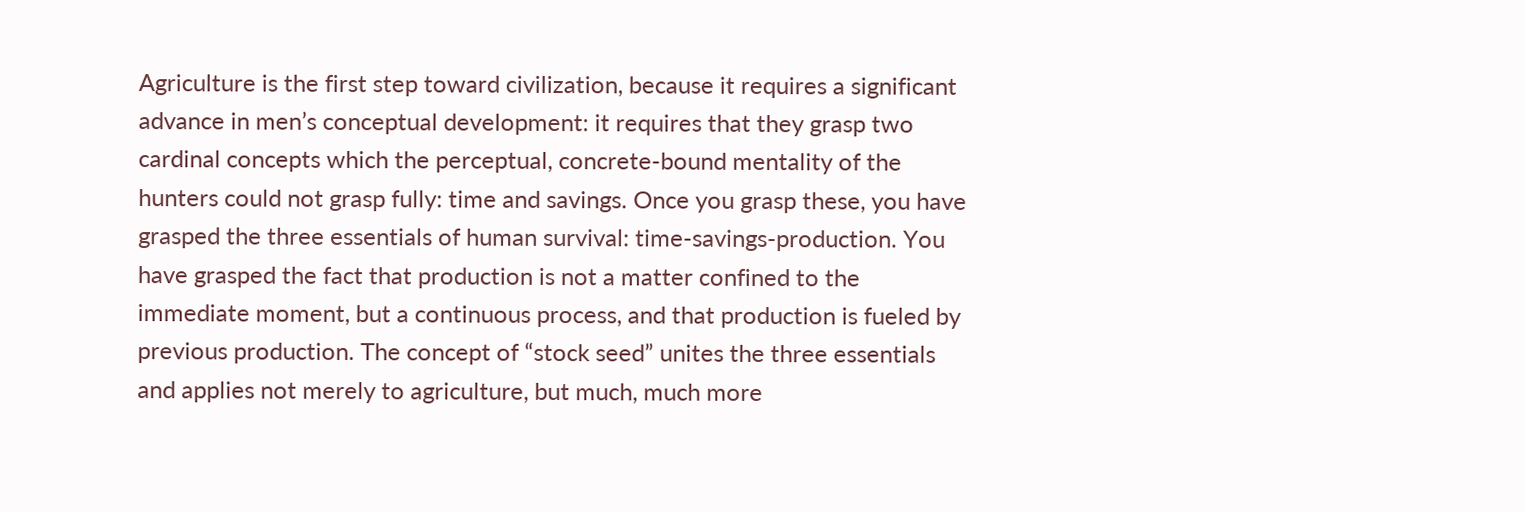Agriculture is the first step toward civilization, because it requires a significant advance in men’s conceptual development: it requires that they grasp two cardinal concepts which the perceptual, concrete-bound mentality of the hunters could not grasp fully: time and savings. Once you grasp these, you have grasped the three essentials of human survival: time-savings-production. You have grasped the fact that production is not a matter confined to the immediate moment, but a continuous process, and that production is fueled by previous production. The concept of “stock seed” unites the three essentials and applies not merely to agriculture, but much, much more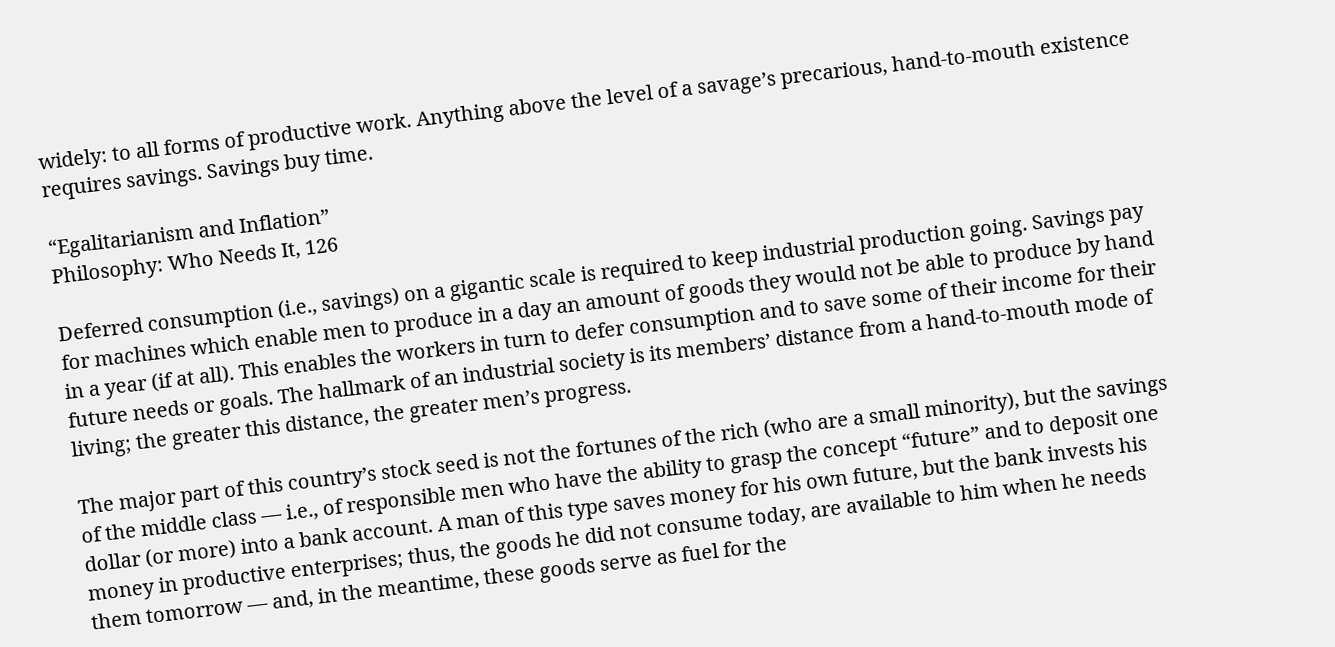widely: to all forms of productive work. Anything above the level of a savage’s precarious, hand-to-mouth existence requires savings. Savings buy time.

“Egalitarianism and Inflation”
Philosophy: Who Needs It, 126

Deferred consumption (i.e., savings) on a gigantic scale is required to keep industrial production going. Savings pay for machines which enable men to produce in a day an amount of goods they would not be able to produce by hand in a year (if at all). This enables the workers in turn to defer consumption and to save some of their income for their future needs or goals. The hallmark of an industrial society is its members’ distance from a hand-to-mouth mode of living; the greater this distance, the greater men’s progress.

The major part of this country’s stock seed is not the fortunes of the rich (who are a small minority), but the savings of the middle class — i.e., of responsible men who have the ability to grasp the concept “future” and to deposit one dollar (or more) into a bank account. A man of this type saves money for his own future, but the bank invests his money in productive enterprises; thus, the goods he did not consume today, are available to him when he needs them tomorrow — and, in the meantime, these goods serve as fuel for the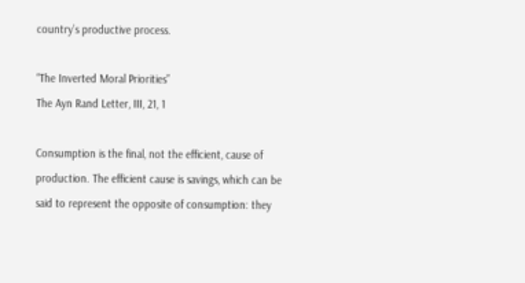country’s productive process.

“The Inverted Moral Priorities”
The Ayn Rand Letter, III, 21, 1

Consumption is the final, not the efficient, cause of production. The efficient cause is savings, which can be said to represent the opposite of consumption: they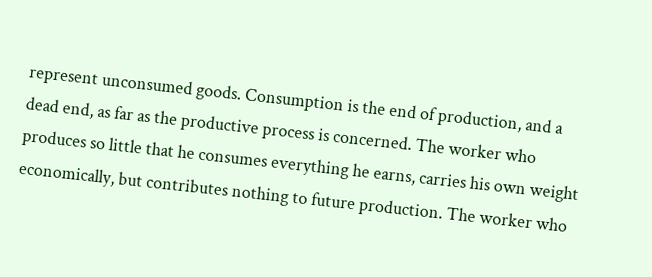represent unconsumed goods. Consumption is the end of production, and a dead end, as far as the productive process is concerned. The worker who produces so little that he consumes everything he earns, carries his own weight economically, but contributes nothing to future production. The worker who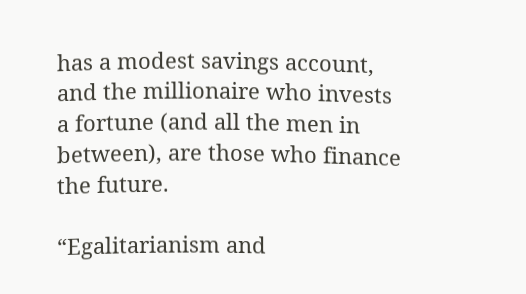has a modest savings account, and the millionaire who invests a fortune (and all the men in between), are those who finance the future.

“Egalitarianism and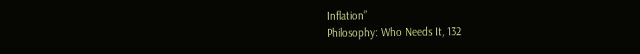Inflation”
Philosophy: Who Needs It, 132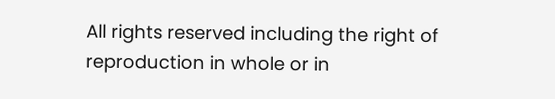All rights reserved including the right of reproduction in whole or in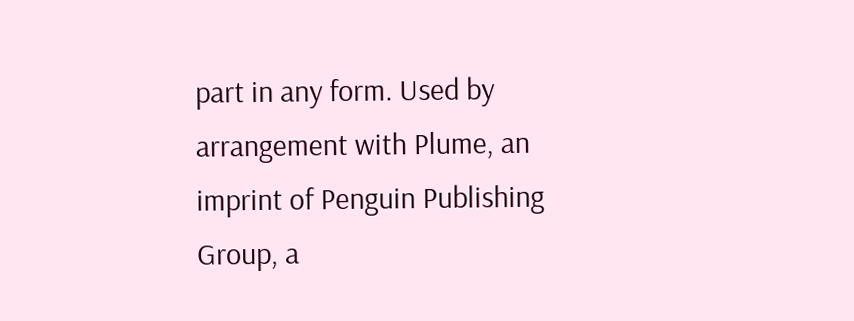part in any form. Used by arrangement with Plume, an imprint of Penguin Publishing Group, a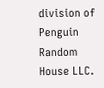division of Penguin Random House LLC.